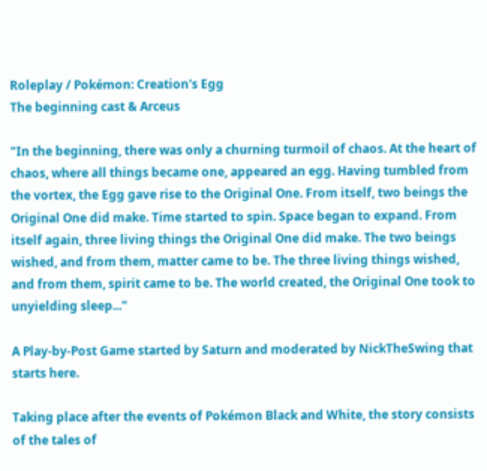Roleplay / Pokémon: Creation's Egg
The beginning cast & Arceus

"In the beginning, there was only a churning turmoil of chaos. At the heart of chaos, where all things became one, appeared an egg. Having tumbled from the vortex, the Egg gave rise to the Original One. From itself, two beings the Original One did make. Time started to spin. Space began to expand. From itself again, three living things the Original One did make. The two beings wished, and from them, matter came to be. The three living things wished, and from them, spirit came to be. The world created, the Original One took to unyielding sleep..."

A Play-by-Post Game started by Saturn and moderated by NickTheSwing that starts here.

Taking place after the events of Pokémon Black and White, the story consists of the tales of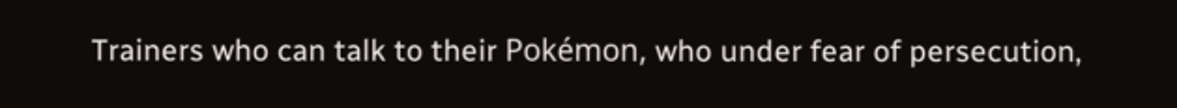Trainers who can talk to their Pokémon, who under fear of persecution,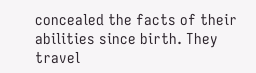concealed the facts of their abilities since birth. They travel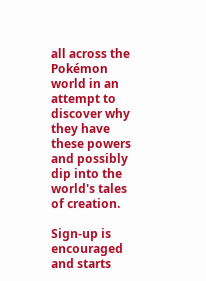all across the Pokémon world in an attempt to discover why they have these powers and possibly dip into the world's tales of creation.

Sign-up is encouraged and starts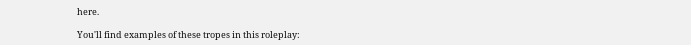here.

You'll find examples of these tropes in this roleplay: